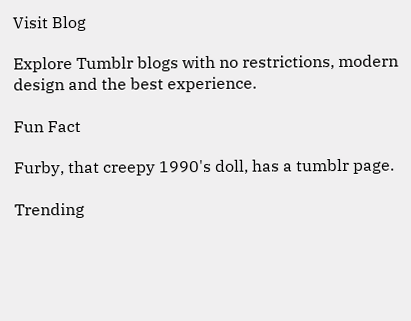Visit Blog

Explore Tumblr blogs with no restrictions, modern design and the best experience.

Fun Fact

Furby, that creepy 1990's doll, has a tumblr page.

Trending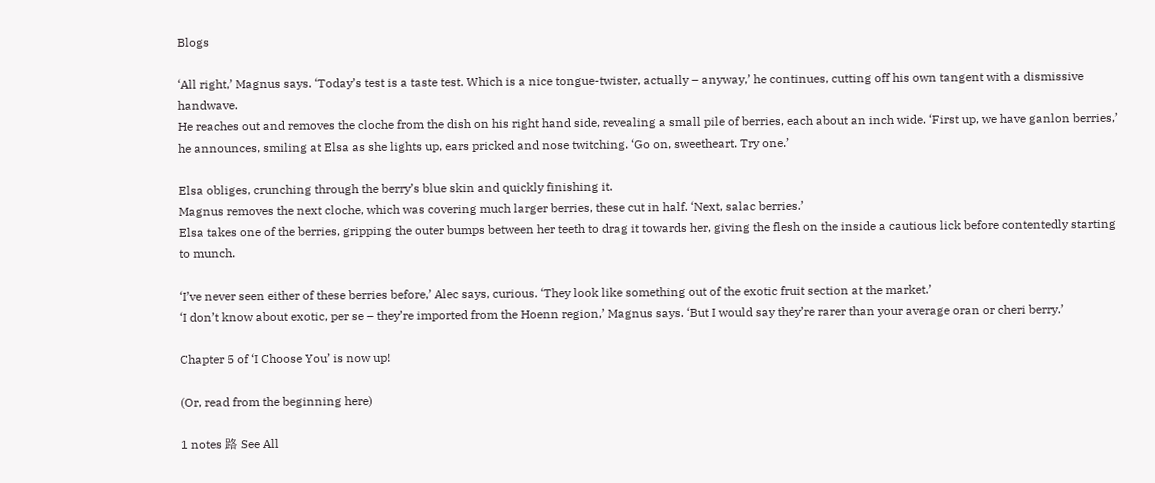Blogs

‘All right,’ Magnus says. ‘Today’s test is a taste test. Which is a nice tongue-twister, actually – anyway,’ he continues, cutting off his own tangent with a dismissive handwave.
He reaches out and removes the cloche from the dish on his right hand side, revealing a small pile of berries, each about an inch wide. ‘First up, we have ganlon berries,’ he announces, smiling at Elsa as she lights up, ears pricked and nose twitching. ‘Go on, sweetheart. Try one.’

Elsa obliges, crunching through the berry’s blue skin and quickly finishing it.
Magnus removes the next cloche, which was covering much larger berries, these cut in half. ‘Next, salac berries.’
Elsa takes one of the berries, gripping the outer bumps between her teeth to drag it towards her, giving the flesh on the inside a cautious lick before contentedly starting to munch.

‘I’ve never seen either of these berries before,’ Alec says, curious. ‘They look like something out of the exotic fruit section at the market.’
‘I don’t know about exotic, per se – they’re imported from the Hoenn region,’ Magnus says. ‘But I would say they’re rarer than your average oran or cheri berry.’

Chapter 5 of ‘I Choose You’ is now up!

(Or, read from the beginning here)

1 notes 路 See All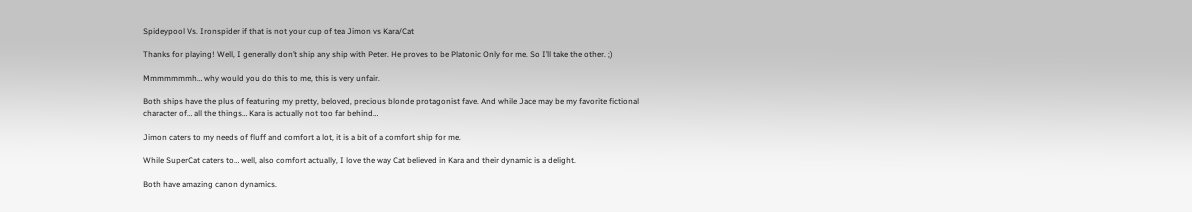Spideypool Vs. Ironspider if that is not your cup of tea Jimon vs Kara/Cat

Thanks for playing! Well, I generally don’t ship any ship with Peter. He proves to be Platonic Only for me. So I’ll take the other. ;)

Mmmmmmmh… why would you do this to me, this is very unfair.

Both ships have the plus of featuring my pretty, beloved, precious blonde protagonist fave. And while Jace may be my favorite fictional character of… all the things… Kara is actually not too far behind…

Jimon caters to my needs of fluff and comfort a lot, it is a bit of a comfort ship for me.

While SuperCat caters to… well, also comfort actually, I love the way Cat believed in Kara and their dynamic is a delight.

Both have amazing canon dynamics.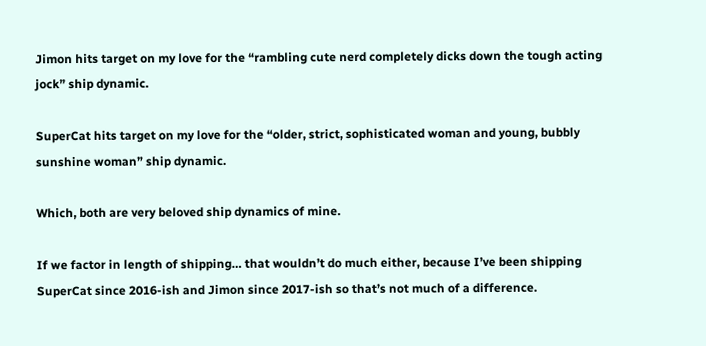Jimon hits target on my love for the “rambling cute nerd completely dicks down the tough acting jock” ship dynamic.

SuperCat hits target on my love for the “older, strict, sophisticated woman and young, bubbly sunshine woman” ship dynamic.

Which, both are very beloved ship dynamics of mine.

If we factor in length of shipping… that wouldn’t do much either, because I’ve been shipping SuperCat since 2016-ish and Jimon since 2017-ish so that’s not much of a difference.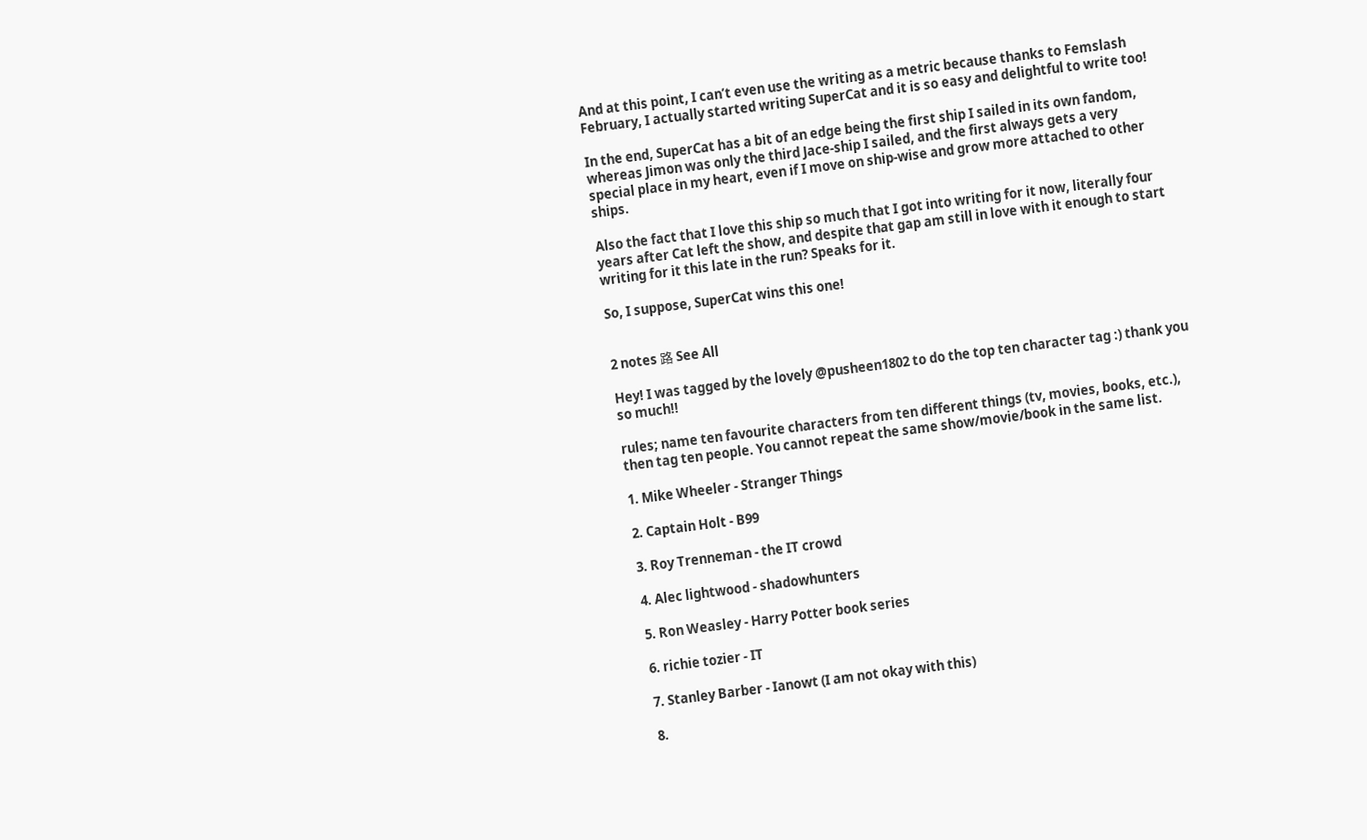And at this point, I can’t even use the writing as a metric because thanks to Femslash February, I actually started writing SuperCat and it is so easy and delightful to write too!

In the end, SuperCat has a bit of an edge being the first ship I sailed in its own fandom, whereas Jimon was only the third Jace-ship I sailed, and the first always gets a very special place in my heart, even if I move on ship-wise and grow more attached to other ships.

Also the fact that I love this ship so much that I got into writing for it now, literally four years after Cat left the show, and despite that gap am still in love with it enough to start writing for it this late in the run? Speaks for it.

So, I suppose, SuperCat wins this one!


2 notes 路 See All

Hey! I was tagged by the lovely @pusheen1802 to do the top ten character tag :) thank you so much!!

rules; name ten favourite characters from ten different things (tv, movies, books, etc.), then tag ten people. You cannot repeat the same show/movie/book in the same list.

1. Mike Wheeler - Stranger Things

2. Captain Holt - B99

3. Roy Trenneman - the IT crowd

4. Alec lightwood - shadowhunters

5. Ron Weasley - Harry Potter book series

6. richie tozier - IT

7. Stanley Barber - Ianowt (I am not okay with this)

8.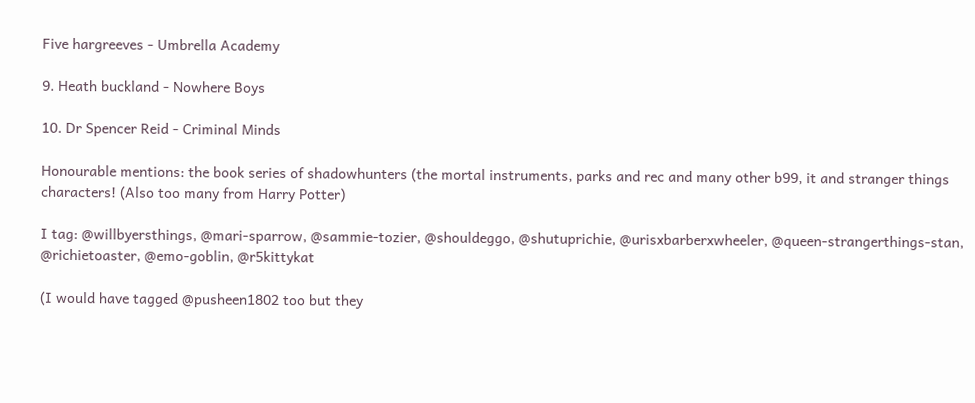Five hargreeves - Umbrella Academy

9. Heath buckland - Nowhere Boys

10. Dr Spencer Reid - Criminal Minds

Honourable mentions: the book series of shadowhunters (the mortal instruments, parks and rec and many other b99, it and stranger things characters! (Also too many from Harry Potter)

I tag: @willbyersthings, @mari-sparrow, @sammie-tozier, @shouldeggo, @shutuprichie, @urisxbarberxwheeler, @queen-strangerthings-stan, @richietoaster, @emo-goblin, @r5kittykat

(I would have tagged @pusheen1802 too but they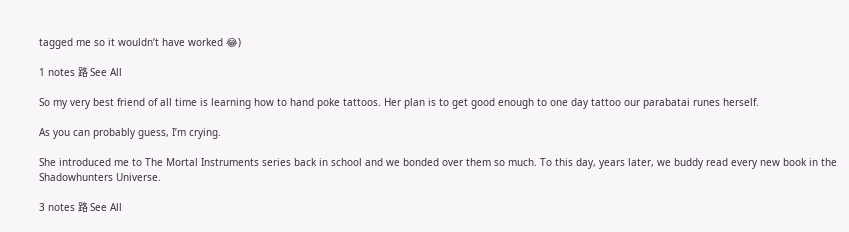tagged me so it wouldn’t have worked 😂)

1 notes 路 See All

So my very best friend of all time is learning how to hand poke tattoos. Her plan is to get good enough to one day tattoo our parabatai runes herself.

As you can probably guess, I’m crying.

She introduced me to The Mortal Instruments series back in school and we bonded over them so much. To this day, years later, we buddy read every new book in the Shadowhunters Universe.

3 notes 路 See All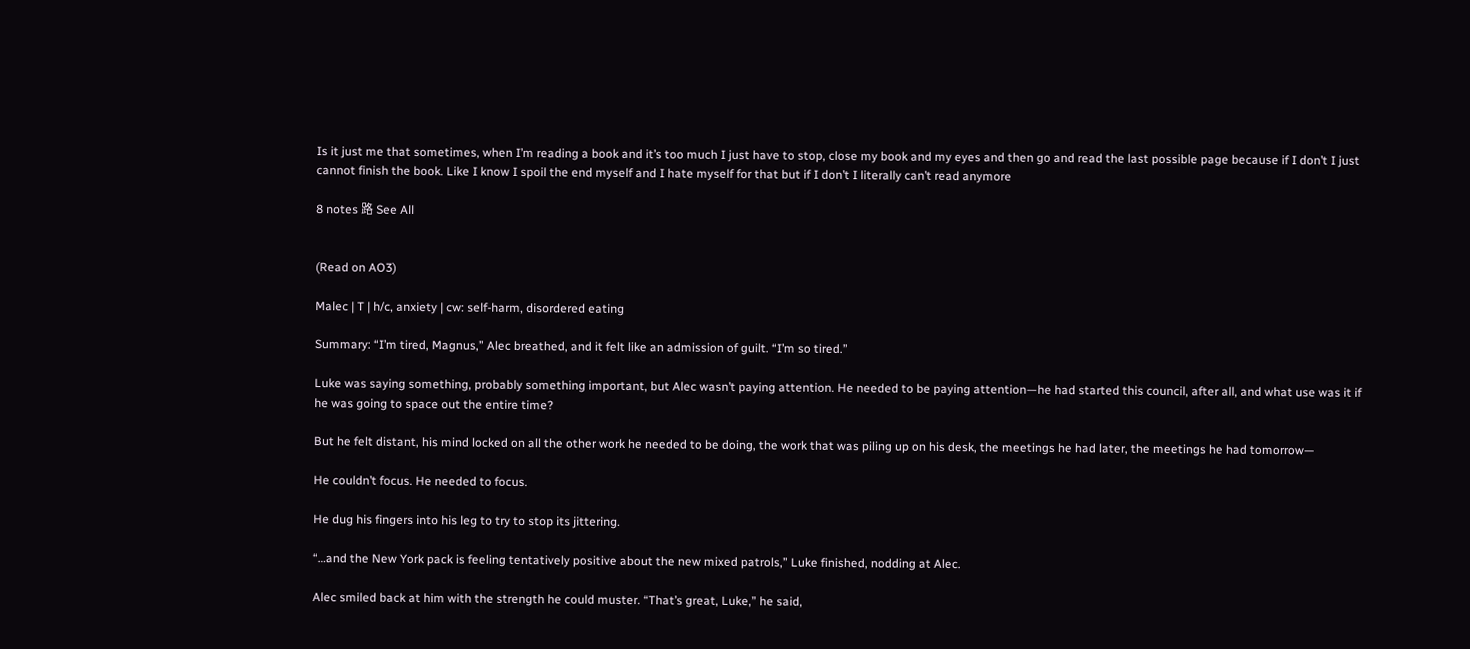Is it just me that sometimes, when I’m reading a book and it’s too much I just have to stop, close my book and my eyes and then go and read the last possible page because if I don’t I just cannot finish the book. Like I know I spoil the end myself and I hate myself for that but if I don’t I literally can’t read anymore

8 notes 路 See All


(Read on AO3)

Malec | T | h/c, anxiety | cw: self-harm, disordered eating

Summary: “I’m tired, Magnus,” Alec breathed, and it felt like an admission of guilt. “I’m so tired.”

Luke was saying something, probably something important, but Alec wasn’t paying attention. He needed to be paying attention—he had started this council, after all, and what use was it if he was going to space out the entire time?

But he felt distant, his mind locked on all the other work he needed to be doing, the work that was piling up on his desk, the meetings he had later, the meetings he had tomorrow—

He couldn’t focus. He needed to focus.

He dug his fingers into his leg to try to stop its jittering.

“…and the New York pack is feeling tentatively positive about the new mixed patrols,” Luke finished, nodding at Alec.

Alec smiled back at him with the strength he could muster. “That’s great, Luke,” he said,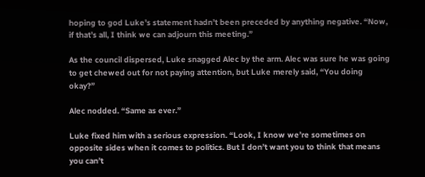hoping to god Luke’s statement hadn’t been preceded by anything negative. “Now, if that’s all, I think we can adjourn this meeting.”

As the council dispersed, Luke snagged Alec by the arm. Alec was sure he was going to get chewed out for not paying attention, but Luke merely said, “You doing okay?”

Alec nodded. “Same as ever.”

Luke fixed him with a serious expression. “Look, I know we’re sometimes on opposite sides when it comes to politics. But I don’t want you to think that means you can’t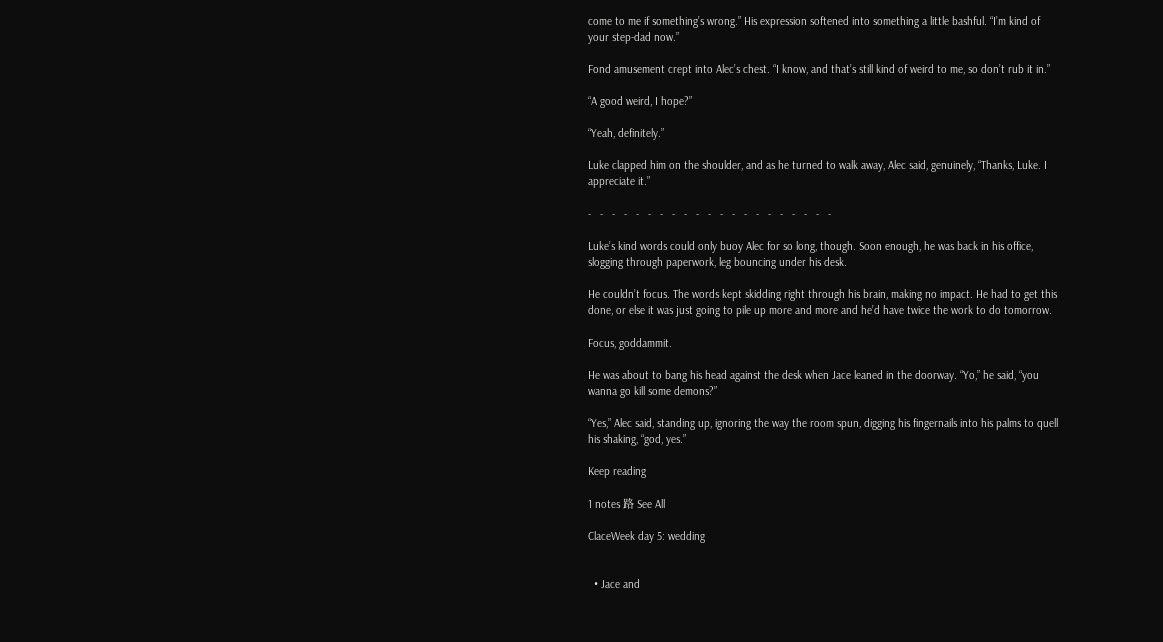come to me if something’s wrong.” His expression softened into something a little bashful. “I’m kind of your step-dad now.”

Fond amusement crept into Alec’s chest. “I know, and that’s still kind of weird to me, so don’t rub it in.”

“A good weird, I hope?”

“Yeah, definitely.”

Luke clapped him on the shoulder, and as he turned to walk away, Alec said, genuinely, “Thanks, Luke. I appreciate it.”

-   -   -   -   -   -   -   -   -   -   -   -   -   -   -   -   -   -   -   -   -

Luke’s kind words could only buoy Alec for so long, though. Soon enough, he was back in his office, slogging through paperwork, leg bouncing under his desk.

He couldn’t focus. The words kept skidding right through his brain, making no impact. He had to get this done, or else it was just going to pile up more and more and he’d have twice the work to do tomorrow.

Focus, goddammit.

He was about to bang his head against the desk when Jace leaned in the doorway. “Yo,” he said, “you wanna go kill some demons?”

“Yes,” Alec said, standing up, ignoring the way the room spun, digging his fingernails into his palms to quell his shaking, “god, yes.”

Keep reading

1 notes 路 See All

ClaceWeek day 5: wedding


  • Jace and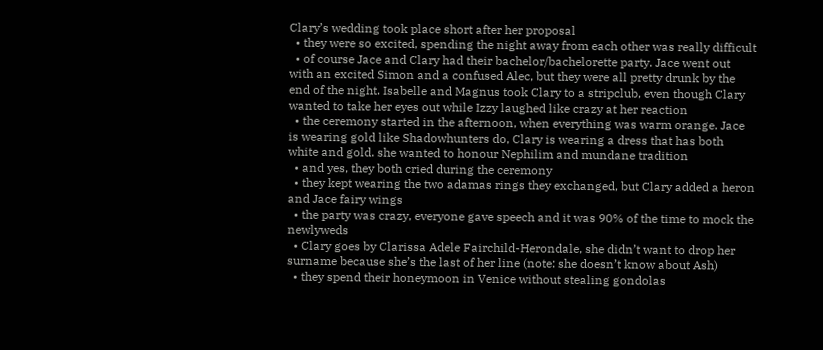Clary’s wedding took place short after her proposal
  • they were so excited, spending the night away from each other was really difficult
  • of course Jace and Clary had their bachelor/bachelorette party. Jace went out with an excited Simon and a confused Alec, but they were all pretty drunk by the end of the night. Isabelle and Magnus took Clary to a stripclub, even though Clary wanted to take her eyes out while Izzy laughed like crazy at her reaction
  • the ceremony started in the afternoon, when everything was warm orange. Jace is wearing gold like Shadowhunters do, Clary is wearing a dress that has both white and gold. she wanted to honour Nephilim and mundane tradition
  • and yes, they both cried during the ceremony
  • they kept wearing the two adamas rings they exchanged, but Clary added a heron and Jace fairy wings
  • the party was crazy, everyone gave speech and it was 90% of the time to mock the newlyweds
  • Clary goes by Clarissa Adele Fairchild-Herondale, she didn’t want to drop her surname because she’s the last of her line (note: she doesn’t know about Ash)
  • they spend their honeymoon in Venice without stealing gondolas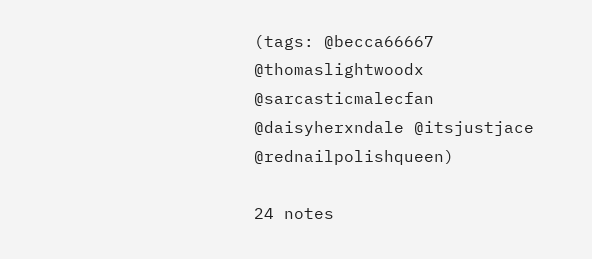(tags: @becca66667 @thomaslightwoodx @sarcasticmalecfan @daisyherxndale @itsjustjace @rednailpolishqueen)

24 notes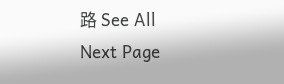路 See All
Next Page